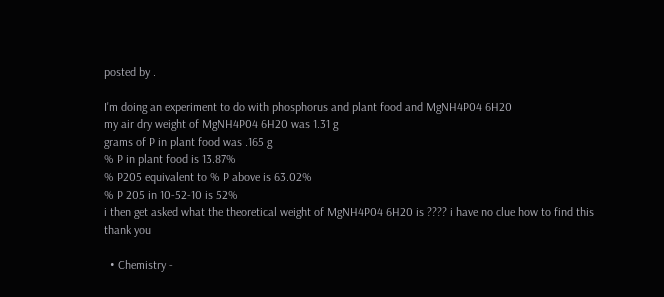posted by .

I'm doing an experiment to do with phosphorus and plant food and MgNH4P04 6H20
my air dry weight of MgNH4P04 6H20 was 1.31 g
grams of P in plant food was .165 g
% P in plant food is 13.87%
% P205 equivalent to % P above is 63.02%
% P 205 in 10-52-10 is 52%
i then get asked what the theoretical weight of MgNH4P04 6H20 is ???? i have no clue how to find this
thank you

  • Chemistry -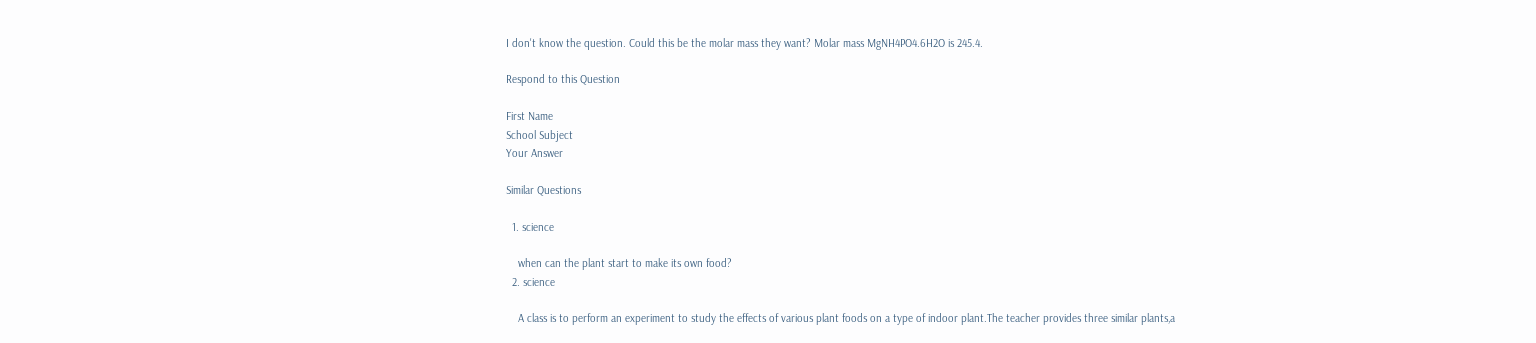I don't know the question. Could this be the molar mass they want? Molar mass MgNH4PO4.6H2O is 245.4.

Respond to this Question

First Name
School Subject
Your Answer

Similar Questions

  1. science

    when can the plant start to make its own food?
  2. science

    A class is to perform an experiment to study the effects of various plant foods on a type of indoor plant.The teacher provides three similar plants,a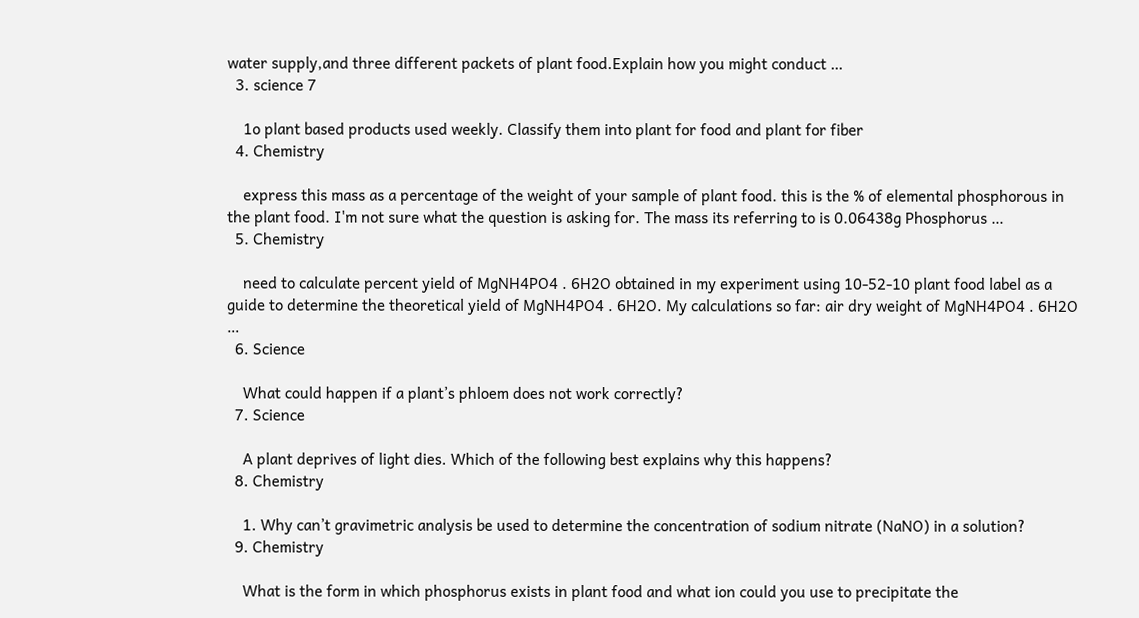water supply,and three different packets of plant food.Explain how you might conduct …
  3. science 7

    1o plant based products used weekly. Classify them into plant for food and plant for fiber
  4. Chemistry

    express this mass as a percentage of the weight of your sample of plant food. this is the % of elemental phosphorous in the plant food. I'm not sure what the question is asking for. The mass its referring to is 0.06438g Phosphorus …
  5. Chemistry

    need to calculate percent yield of MgNH4PO4 . 6H2O obtained in my experiment using 10-52-10 plant food label as a guide to determine the theoretical yield of MgNH4PO4 . 6H2O. My calculations so far: air dry weight of MgNH4PO4 . 6H2O …
  6. Science

    What could happen if a plant’s phloem does not work correctly?
  7. Science

    A plant deprives of light dies. Which of the following best explains why this happens?
  8. Chemistry

    1. Why can’t gravimetric analysis be used to determine the concentration of sodium nitrate (NaNO) in a solution?
  9. Chemistry

    What is the form in which phosphorus exists in plant food and what ion could you use to precipitate the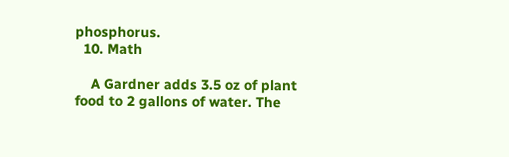phosphorus.
  10. Math

    A Gardner adds 3.5 oz of plant food to 2 gallons of water. The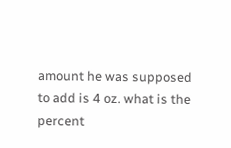amount he was supposed to add is 4 oz. what is the percent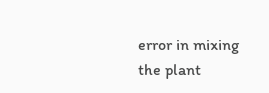error in mixing the plant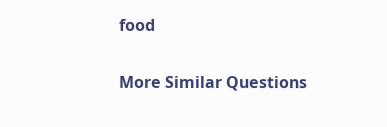food

More Similar Questions